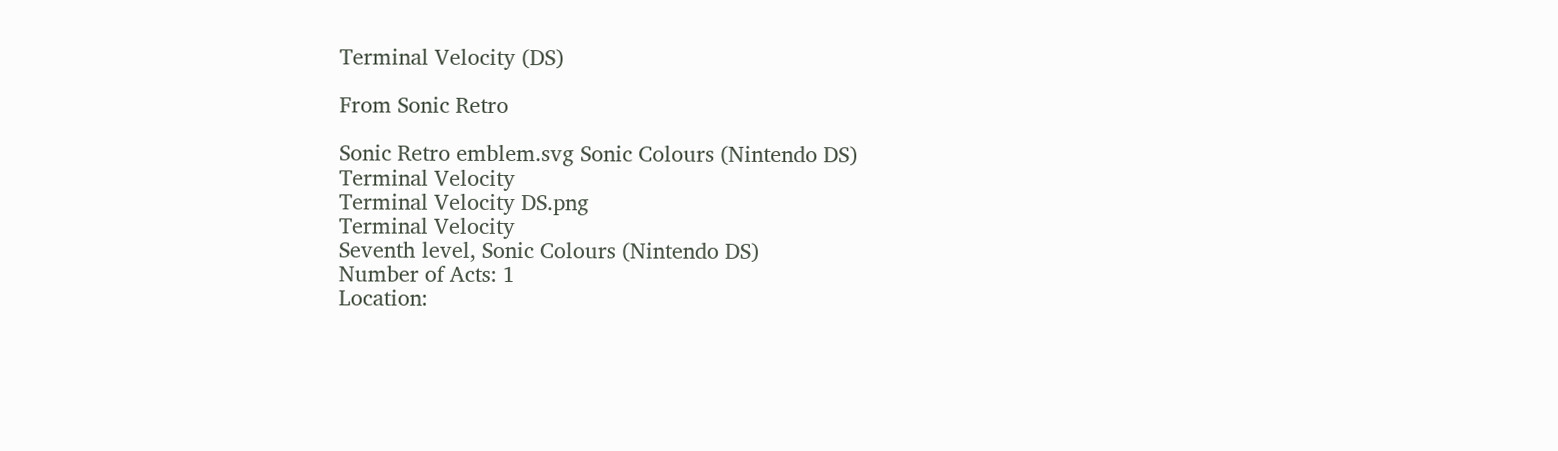Terminal Velocity (DS)

From Sonic Retro

Sonic Retro emblem.svg Sonic Colours (Nintendo DS)
Terminal Velocity
Terminal Velocity DS.png
Terminal Velocity
Seventh level, Sonic Colours (Nintendo DS)
Number of Acts: 1
Location: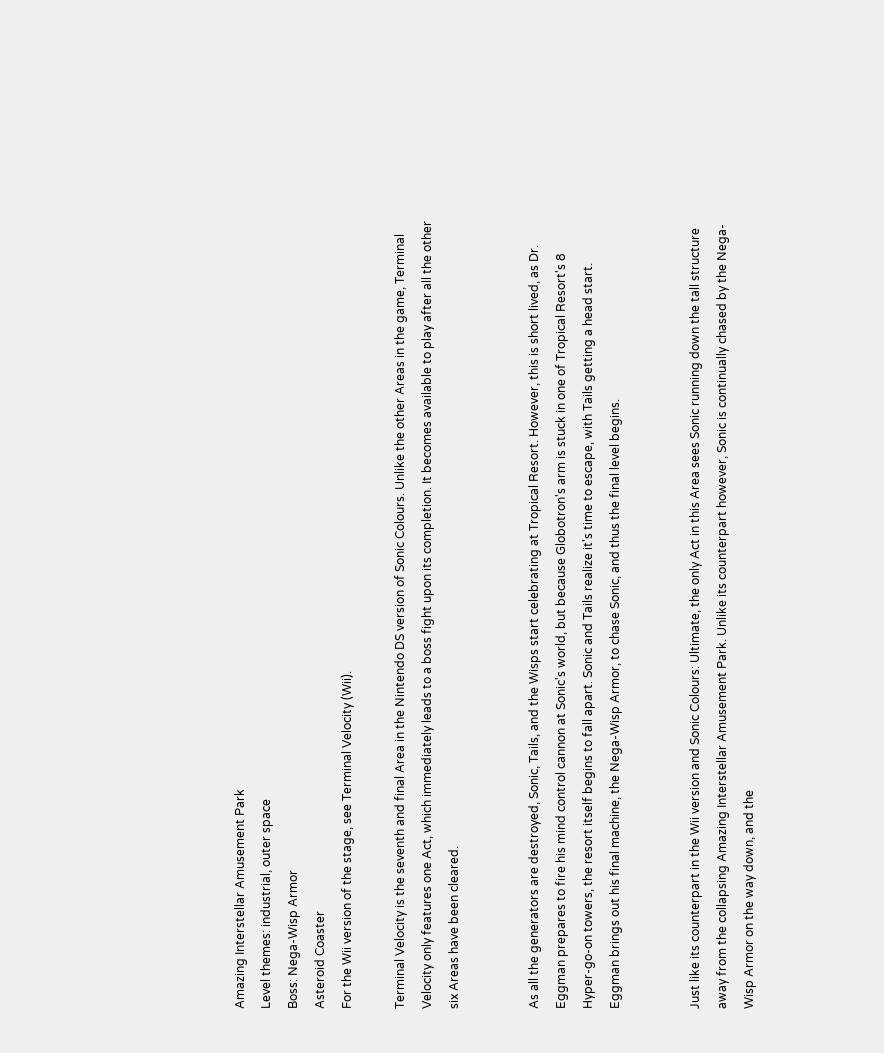Amazing Interstellar Amusement Park
Level themes: industrial, outer space
Boss: Nega-Wisp Armor
Asteroid Coaster
For the Wii version of the stage, see Terminal Velocity (Wii).

Terminal Velocity is the seventh and final Area in the Nintendo DS version of Sonic Colours. Unlike the other Areas in the game, Terminal Velocity only features one Act, which immediately leads to a boss fight upon its completion. It becomes available to play after all the other six Areas have been cleared.


As all the generators are destroyed, Sonic, Tails, and the Wisps start celebrating at Tropical Resort. However, this is short lived, as Dr. Eggman prepares to fire his mind control cannon at Sonic's world, but because Globotron's arm is stuck in one of Tropical Resort's 8 Hyper-go-on towers, the resort itself begins to fall apart. Sonic and Tails realize it's time to escape, with Tails getting a head start. Eggman brings out his final machine, the Nega-Wisp Armor, to chase Sonic, and thus the final level begins.


Just like its counterpart in the Wii version and Sonic Colours: Ultimate, the only Act in this Area sees Sonic running down the tall structure away from the collapsing Amazing Interstellar Amusement Park. Unlike its counterpart however, Sonic is continually chased by the Nega-Wisp Armor on the way down, and the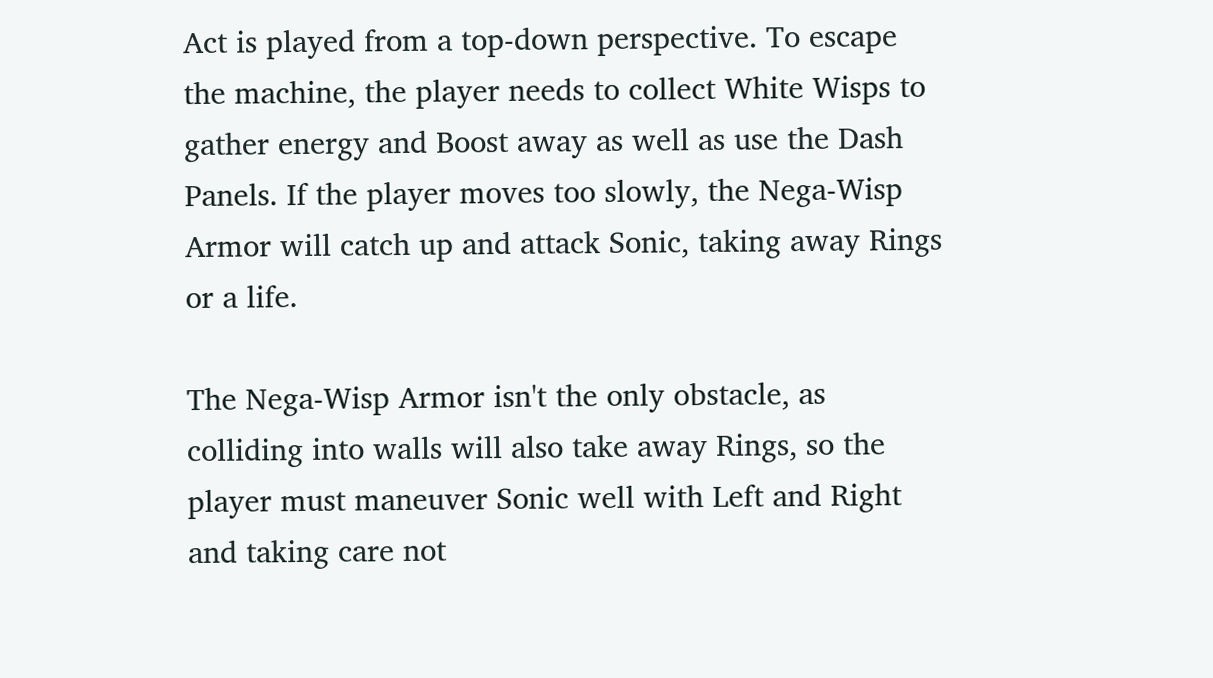Act is played from a top-down perspective. To escape the machine, the player needs to collect White Wisps to gather energy and Boost away as well as use the Dash Panels. If the player moves too slowly, the Nega-Wisp Armor will catch up and attack Sonic, taking away Rings or a life.

The Nega-Wisp Armor isn't the only obstacle, as colliding into walls will also take away Rings, so the player must maneuver Sonic well with Left and Right and taking care not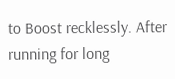to Boost recklessly. After running for long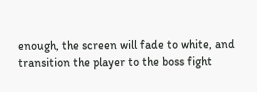enough, the screen will fade to white, and transition the player to the boss fight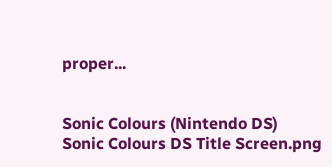proper...


Sonic Colours (Nintendo DS)
Sonic Colours DS Title Screen.png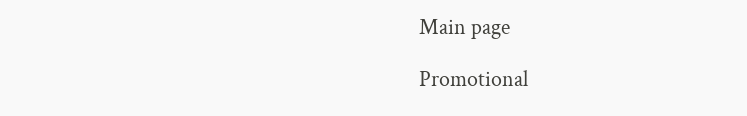Main page

Promotional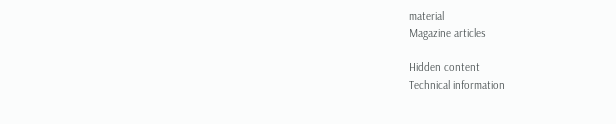material
Magazine articles

Hidden content
Technical information